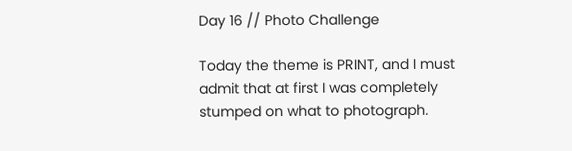Day 16 // Photo Challenge

Today the theme is PRINT, and I must admit that at first I was completely stumped on what to photograph.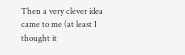Then a very clever idea came to me (at least I thought it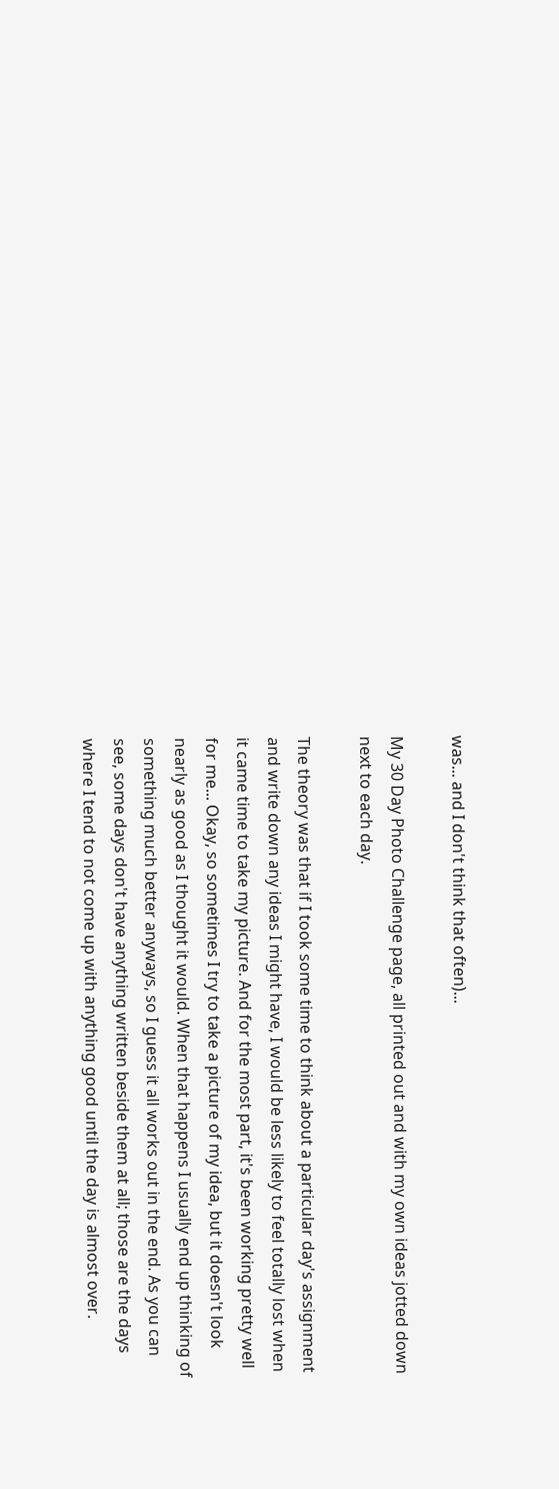was... and I don't think that often)...

My 30 Day Photo Challenge page, all printed out and with my own ideas jotted down next to each day.

The theory was that if I took some time to think about a particular day's assignment and write down any ideas I might have, I would be less likely to feel totally lost when it came time to take my picture. And for the most part, it's been working pretty well for me... Okay, so sometimes I try to take a picture of my idea, but it doesn't look nearly as good as I thought it would. When that happens I usually end up thinking of something much better anyways, so I guess it all works out in the end. As you can see, some days don't have anything written beside them at all; those are the days where I tend to not come up with anything good until the day is almost over.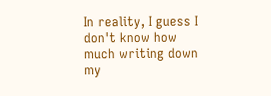In reality, I guess I don't know how much writing down my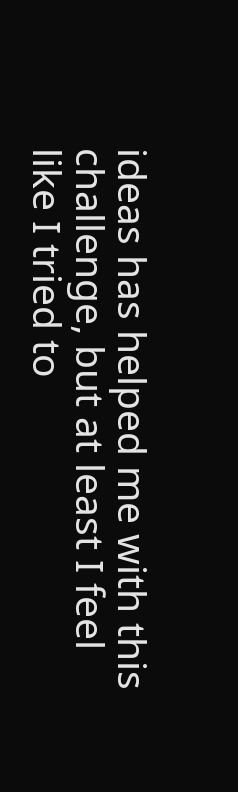ideas has helped me with this challenge, but at least I feel like I tried to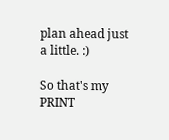plan ahead just a little. :)

So that's my PRINT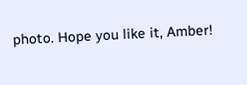photo. Hope you like it, Amber!